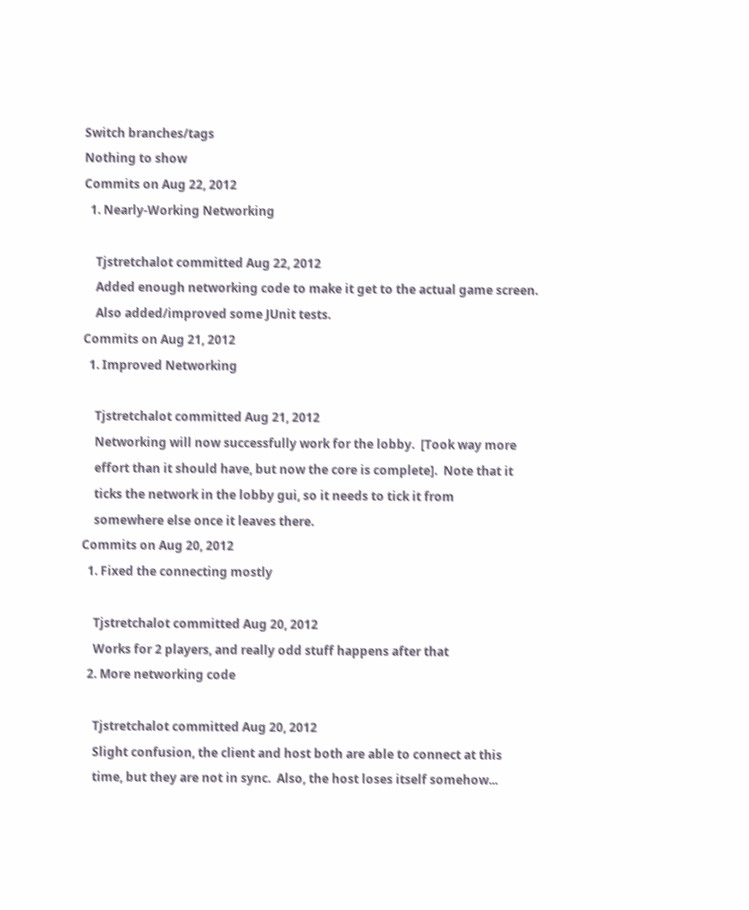Switch branches/tags
Nothing to show
Commits on Aug 22, 2012
  1. Nearly-Working Networking

    Tjstretchalot committed Aug 22, 2012
    Added enough networking code to make it get to the actual game screen.
    Also added/improved some JUnit tests.
Commits on Aug 21, 2012
  1. Improved Networking

    Tjstretchalot committed Aug 21, 2012
    Networking will now successfully work for the lobby.  [Took way more
    effort than it should have, but now the core is complete].  Note that it
    ticks the network in the lobby gui, so it needs to tick it from
    somewhere else once it leaves there.
Commits on Aug 20, 2012
  1. Fixed the connecting mostly

    Tjstretchalot committed Aug 20, 2012
    Works for 2 players, and really odd stuff happens after that
  2. More networking code

    Tjstretchalot committed Aug 20, 2012
    Slight confusion, the client and host both are able to connect at this
    time, but they are not in sync.  Also, the host loses itself somehow...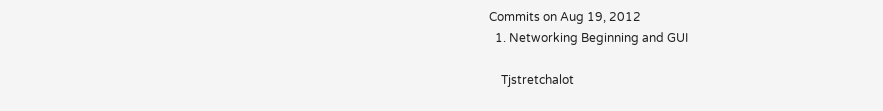Commits on Aug 19, 2012
  1. Networking Beginning and GUI

    Tjstretchalot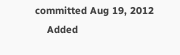committed Aug 19, 2012
    Added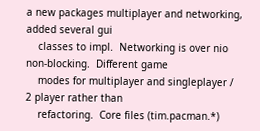a new packages multiplayer and networking, added several gui
    classes to impl.  Networking is over nio non-blocking.  Different game
    modes for multiplayer and singleplayer / 2 player rather than
    refactoring.  Core files (tim.pacman.*)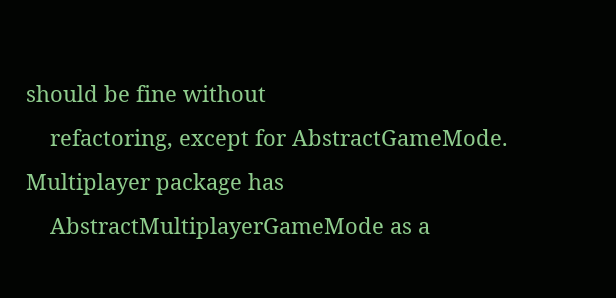should be fine without
    refactoring, except for AbstractGameMode.  Multiplayer package has
    AbstractMultiplayerGameMode as a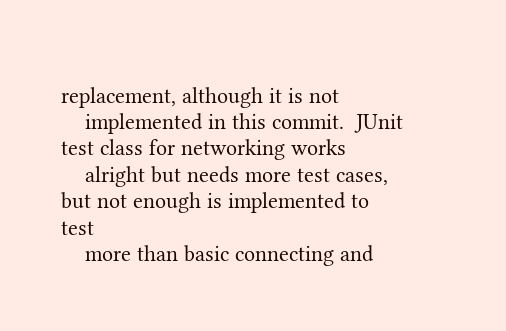replacement, although it is not
    implemented in this commit.  JUnit test class for networking works
    alright but needs more test cases, but not enough is implemented to test
    more than basic connecting and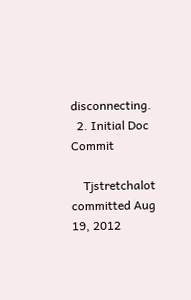disconnecting.
  2. Initial Doc Commit

    Tjstretchalot committed Aug 19, 2012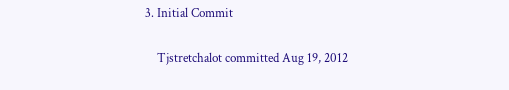3. Initial Commit

    Tjstretchalot committed Aug 19, 2012